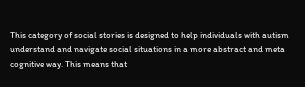This category of social stories is designed to help individuals with autism understand and navigate social situations in a more abstract and meta cognitive way. This means that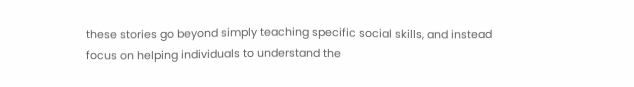these stories go beyond simply teaching specific social skills, and instead focus on helping individuals to understand the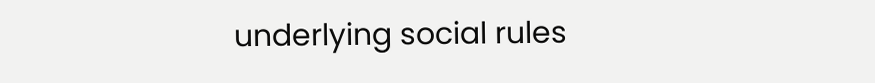underlying social rules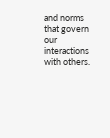and norms that govern our interactions with others.